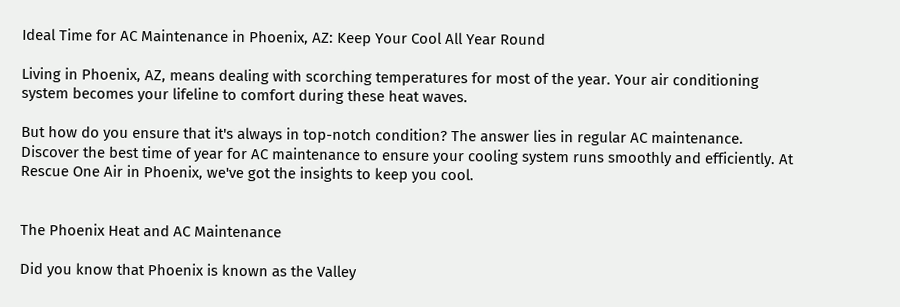Ideal Time for AC Maintenance in Phoenix, AZ: Keep Your Cool All Year Round

Living in Phoenix, AZ, means dealing with scorching temperatures for most of the year. Your air conditioning system becomes your lifeline to comfort during these heat waves.

But how do you ensure that it's always in top-notch condition? The answer lies in regular AC maintenance. Discover the best time of year for AC maintenance to ensure your cooling system runs smoothly and efficiently. At Rescue One Air in Phoenix, we've got the insights to keep you cool.


The Phoenix Heat and AC Maintenance

Did you know that Phoenix is known as the Valley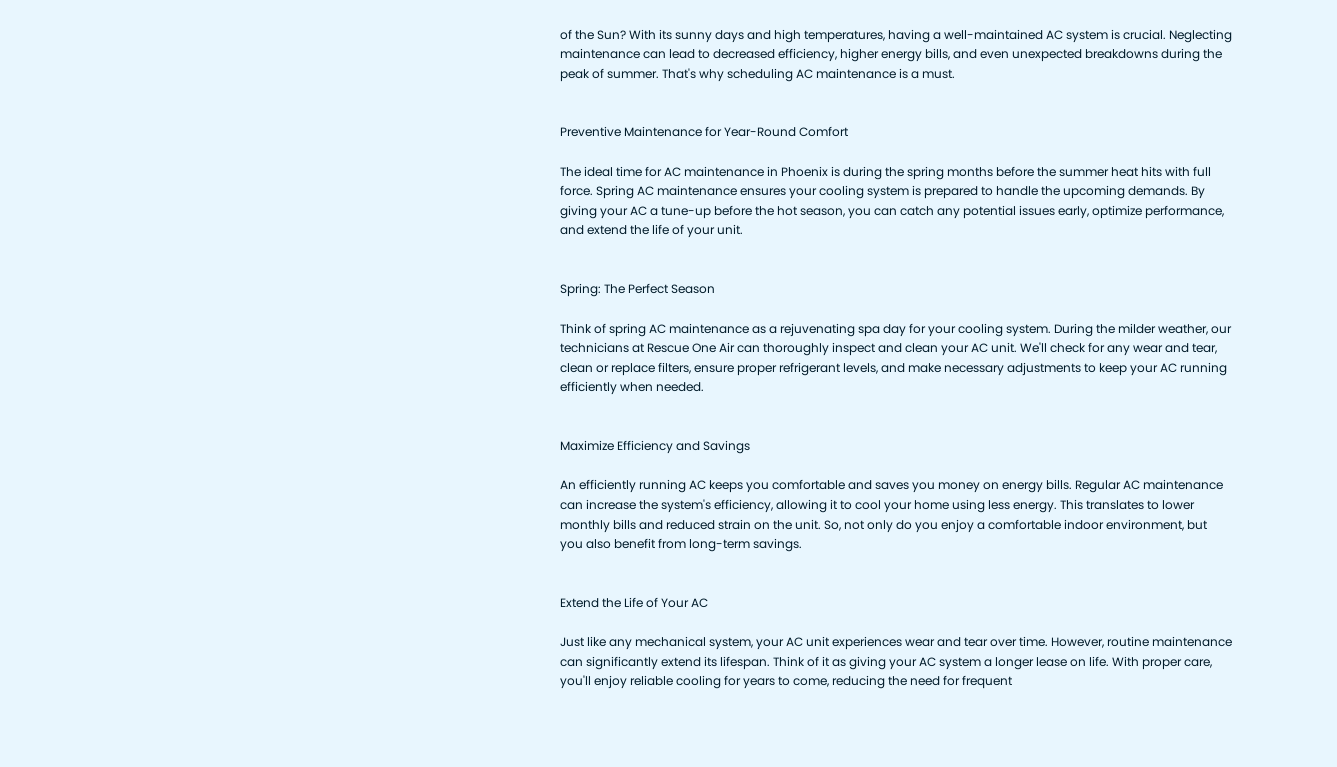of the Sun? With its sunny days and high temperatures, having a well-maintained AC system is crucial. Neglecting maintenance can lead to decreased efficiency, higher energy bills, and even unexpected breakdowns during the peak of summer. That's why scheduling AC maintenance is a must.


Preventive Maintenance for Year-Round Comfort

The ideal time for AC maintenance in Phoenix is during the spring months before the summer heat hits with full force. Spring AC maintenance ensures your cooling system is prepared to handle the upcoming demands. By giving your AC a tune-up before the hot season, you can catch any potential issues early, optimize performance, and extend the life of your unit.


Spring: The Perfect Season

Think of spring AC maintenance as a rejuvenating spa day for your cooling system. During the milder weather, our technicians at Rescue One Air can thoroughly inspect and clean your AC unit. We'll check for any wear and tear, clean or replace filters, ensure proper refrigerant levels, and make necessary adjustments to keep your AC running efficiently when needed.


Maximize Efficiency and Savings

An efficiently running AC keeps you comfortable and saves you money on energy bills. Regular AC maintenance can increase the system's efficiency, allowing it to cool your home using less energy. This translates to lower monthly bills and reduced strain on the unit. So, not only do you enjoy a comfortable indoor environment, but you also benefit from long-term savings.


Extend the Life of Your AC

Just like any mechanical system, your AC unit experiences wear and tear over time. However, routine maintenance can significantly extend its lifespan. Think of it as giving your AC system a longer lease on life. With proper care, you'll enjoy reliable cooling for years to come, reducing the need for frequent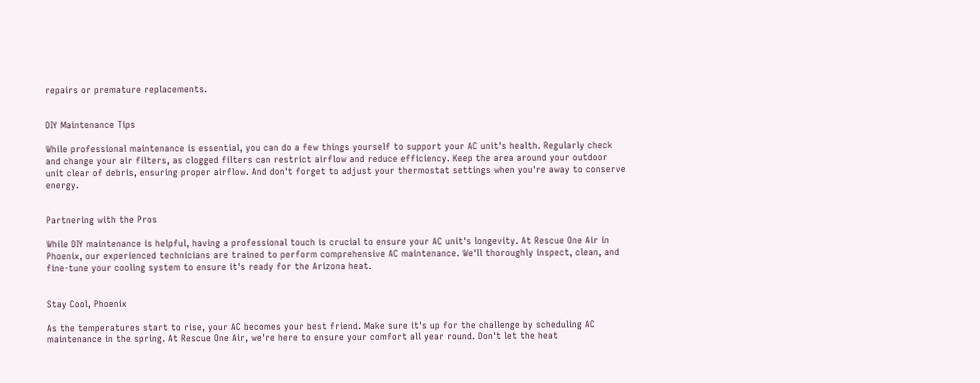repairs or premature replacements.


DIY Maintenance Tips

While professional maintenance is essential, you can do a few things yourself to support your AC unit's health. Regularly check and change your air filters, as clogged filters can restrict airflow and reduce efficiency. Keep the area around your outdoor unit clear of debris, ensuring proper airflow. And don't forget to adjust your thermostat settings when you're away to conserve energy.


Partnering with the Pros

While DIY maintenance is helpful, having a professional touch is crucial to ensure your AC unit's longevity. At Rescue One Air in Phoenix, our experienced technicians are trained to perform comprehensive AC maintenance. We'll thoroughly inspect, clean, and fine-tune your cooling system to ensure it's ready for the Arizona heat.


Stay Cool, Phoenix

As the temperatures start to rise, your AC becomes your best friend. Make sure it's up for the challenge by scheduling AC maintenance in the spring. At Rescue One Air, we're here to ensure your comfort all year round. Don't let the heat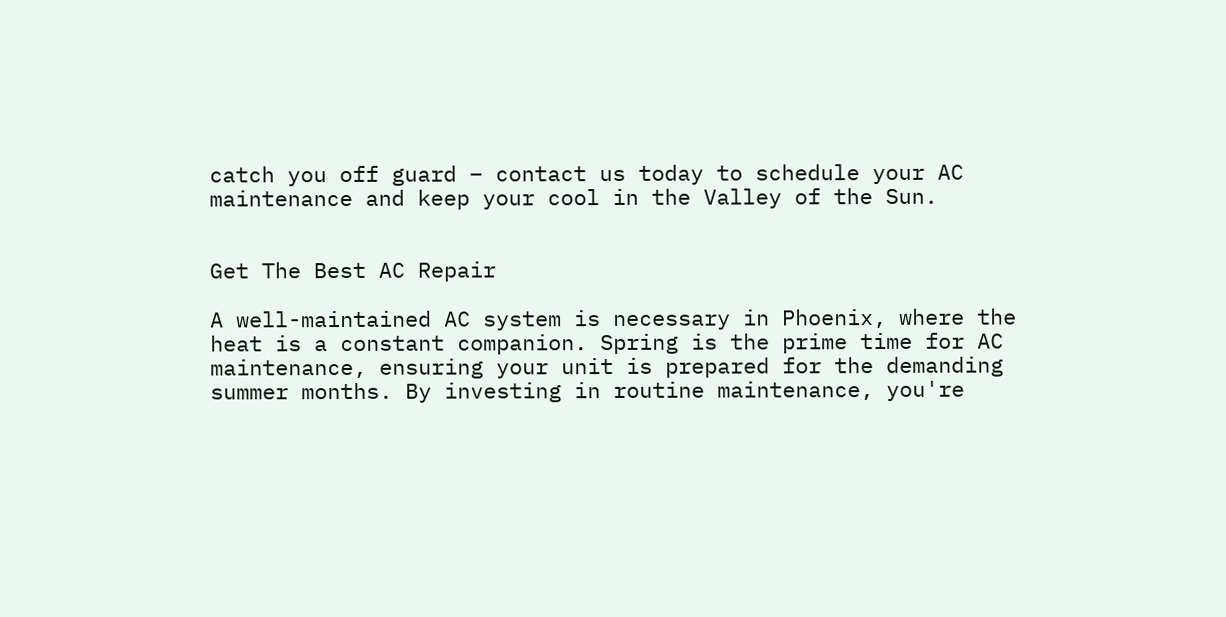catch you off guard – contact us today to schedule your AC maintenance and keep your cool in the Valley of the Sun.


Get The Best AC Repair

A well-maintained AC system is necessary in Phoenix, where the heat is a constant companion. Spring is the prime time for AC maintenance, ensuring your unit is prepared for the demanding summer months. By investing in routine maintenance, you're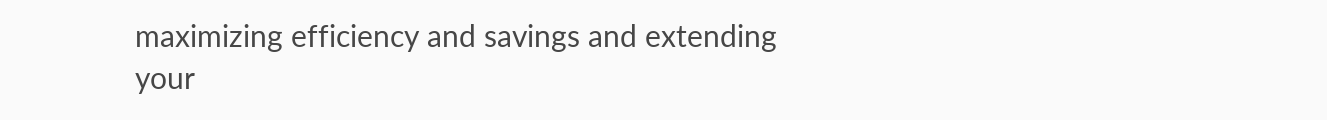maximizing efficiency and savings and extending your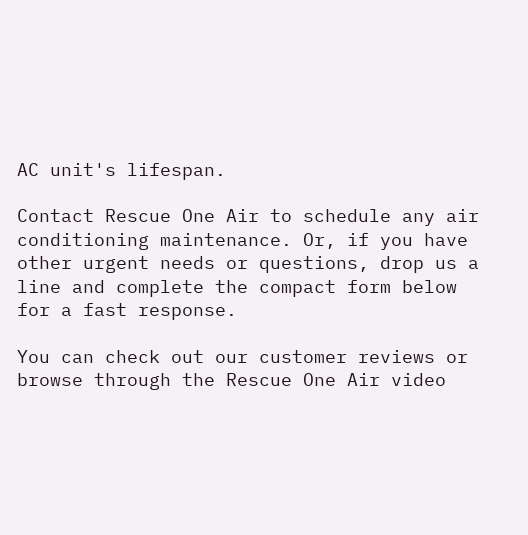AC unit's lifespan.

Contact Rescue One Air to schedule any air conditioning maintenance. Or, if you have other urgent needs or questions, drop us a line and complete the compact form below for a fast response.

You can check out our customer reviews or browse through the Rescue One Air video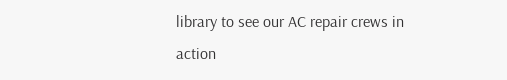library to see our AC repair crews in action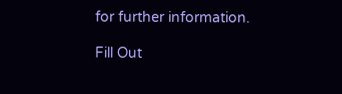for further information.

Fill Out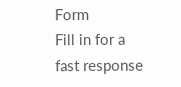Form
Fill in for a fast response